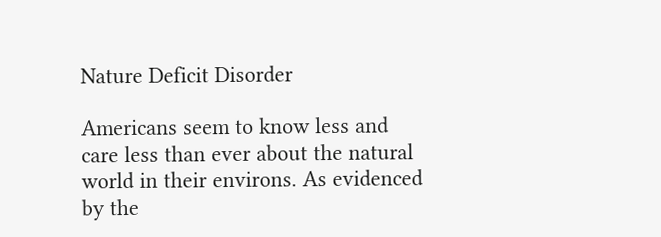Nature Deficit Disorder

Americans seem to know less and care less than ever about the natural world in their environs. As evidenced by the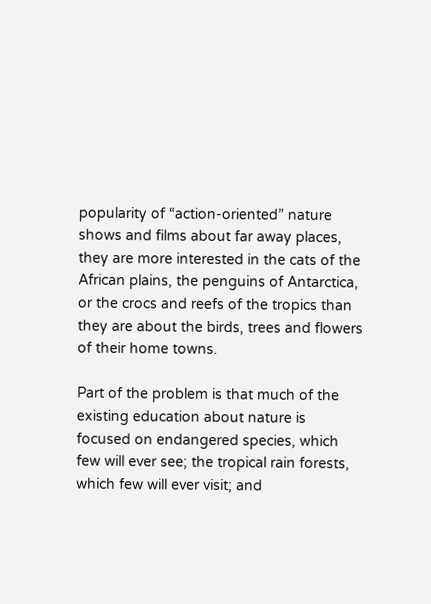popularity of “action-oriented” nature shows and films about far away places, they are more interested in the cats of the African plains, the penguins of Antarctica, or the crocs and reefs of the tropics than they are about the birds, trees and flowers of their home towns.

Part of the problem is that much of the existing education about nature is focused on endangered species, which few will ever see; the tropical rain forests, which few will ever visit; and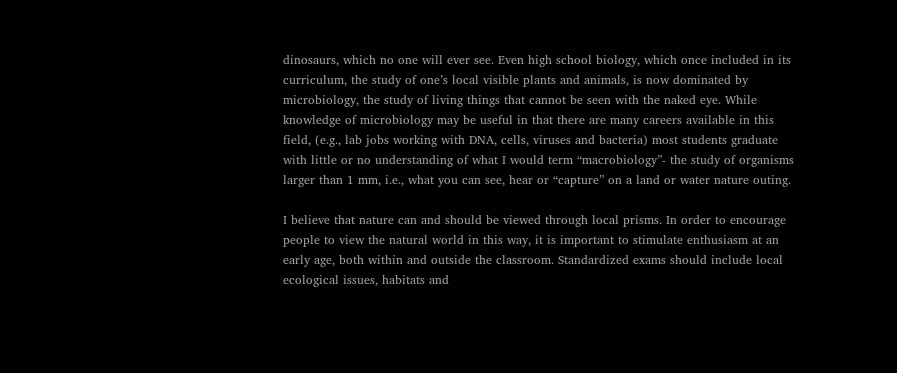dinosaurs, which no one will ever see. Even high school biology, which once included in its curriculum, the study of one’s local visible plants and animals, is now dominated by microbiology, the study of living things that cannot be seen with the naked eye. While knowledge of microbiology may be useful in that there are many careers available in this field, (e.g., lab jobs working with DNA, cells, viruses and bacteria) most students graduate with little or no understanding of what I would term “macrobiology”- the study of organisms larger than 1 mm, i.e., what you can see, hear or “capture” on a land or water nature outing.

I believe that nature can and should be viewed through local prisms. In order to encourage people to view the natural world in this way, it is important to stimulate enthusiasm at an early age, both within and outside the classroom. Standardized exams should include local ecological issues, habitats and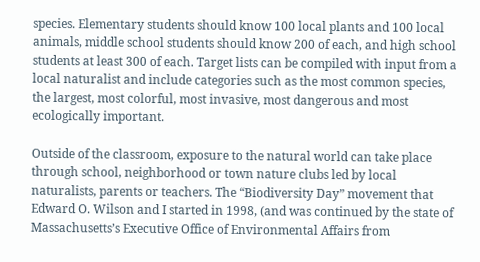species. Elementary students should know 100 local plants and 100 local animals, middle school students should know 200 of each, and high school students at least 300 of each. Target lists can be compiled with input from a local naturalist and include categories such as the most common species, the largest, most colorful, most invasive, most dangerous and most ecologically important.

Outside of the classroom, exposure to the natural world can take place through school, neighborhood or town nature clubs led by local naturalists, parents or teachers. The “Biodiversity Day” movement that Edward O. Wilson and I started in 1998, (and was continued by the state of Massachusetts’s Executive Office of Environmental Affairs from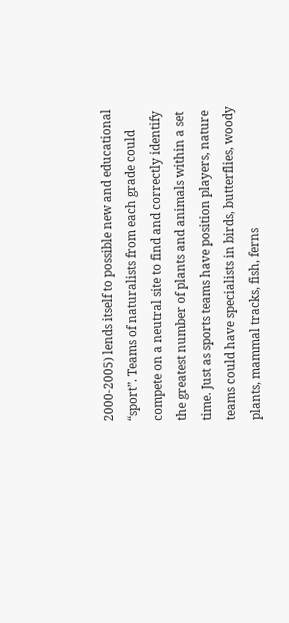2000-2005) lends itself to possible new and educational “sport”. Teams of naturalists from each grade could compete on a neutral site to find and correctly identify the greatest number of plants and animals within a set time. Just as sports teams have position players, nature teams could have specialists in birds, butterflies, woody plants, mammal tracks, fish, ferns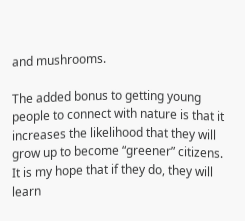and mushrooms.

The added bonus to getting young people to connect with nature is that it increases the likelihood that they will grow up to become “greener” citizens. It is my hope that if they do, they will learn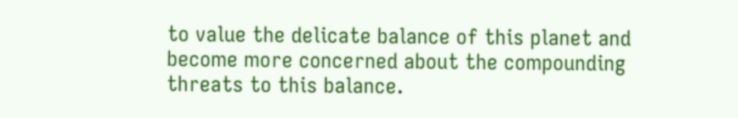to value the delicate balance of this planet and become more concerned about the compounding threats to this balance.